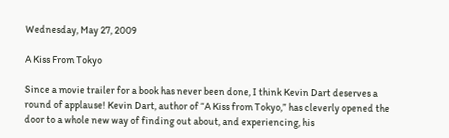Wednesday, May 27, 2009

A Kiss From Tokyo

Since a movie trailer for a book has never been done, I think Kevin Dart deserves a round of applause! Kevin Dart, author of “A Kiss from Tokyo,” has cleverly opened the door to a whole new way of finding out about, and experiencing, his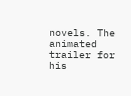novels. The animated trailer for his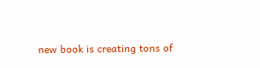new book is creating tons of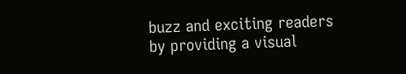buzz and exciting readers by providing a visual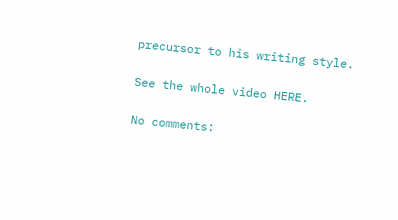precursor to his writing style.

See the whole video HERE.

No comments: